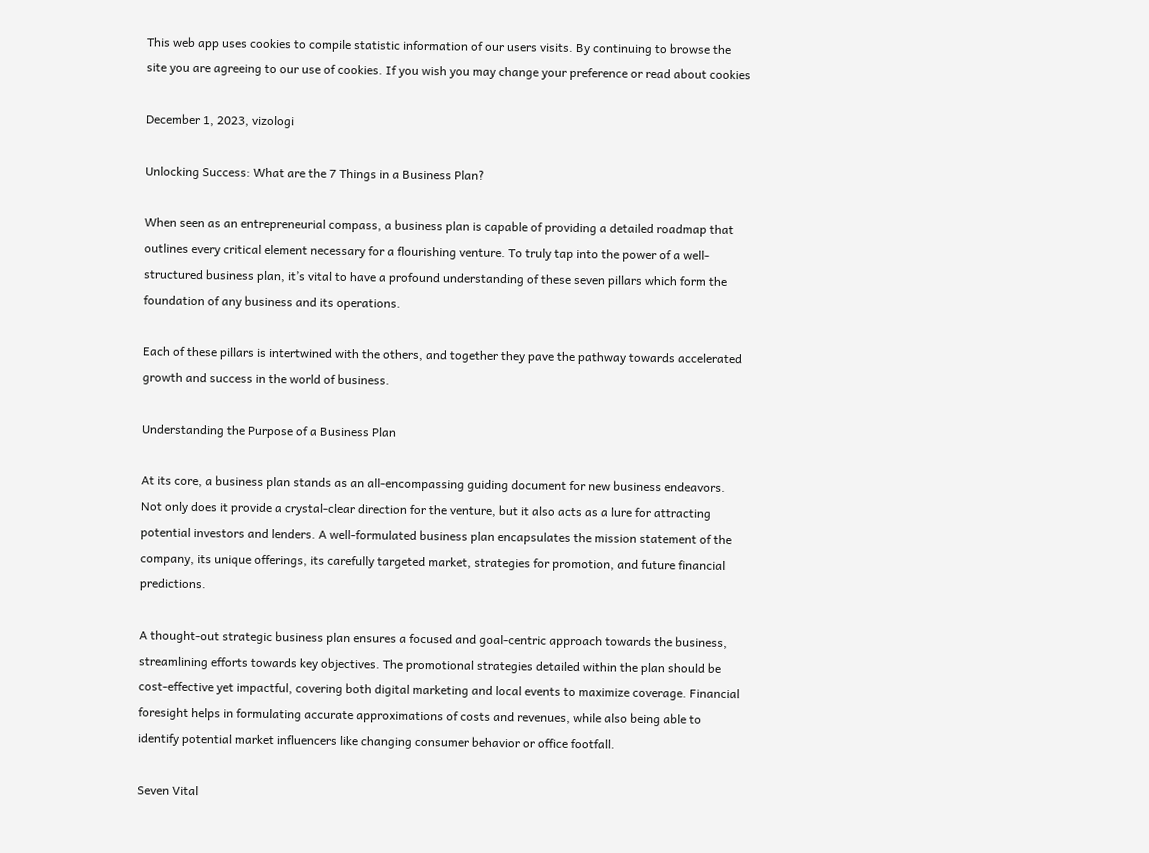This web app uses cookies to compile statistic information of our users visits. By continuing to browse the site you are agreeing to our use of cookies. If you wish you may change your preference or read about cookies

December 1, 2023, vizologi

Unlocking Success: What are the 7 Things in a Business Plan?

When seen as an entrepreneurial compass, a business plan is capable of providing a detailed roadmap that outlines every critical element necessary for a flourishing venture. To truly tap into the power of a well-structured business plan, it’s vital to have a profound understanding of these seven pillars which form the foundation of any business and its operations.

Each of these pillars is intertwined with the others, and together they pave the pathway towards accelerated growth and success in the world of business.

Understanding the Purpose of a Business Plan

At its core, a business plan stands as an all-encompassing guiding document for new business endeavors. Not only does it provide a crystal-clear direction for the venture, but it also acts as a lure for attracting potential investors and lenders. A well-formulated business plan encapsulates the mission statement of the company, its unique offerings, its carefully targeted market, strategies for promotion, and future financial predictions.

A thought-out strategic business plan ensures a focused and goal-centric approach towards the business, streamlining efforts towards key objectives. The promotional strategies detailed within the plan should be cost-effective yet impactful, covering both digital marketing and local events to maximize coverage. Financial foresight helps in formulating accurate approximations of costs and revenues, while also being able to identify potential market influencers like changing consumer behavior or office footfall.

Seven Vital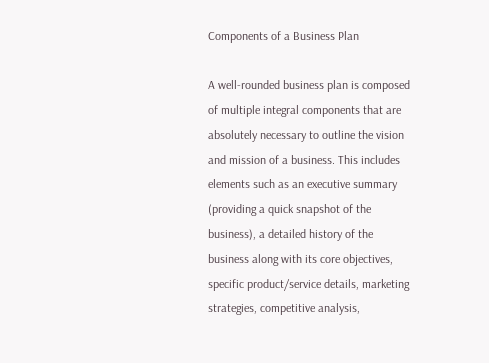Components of a Business Plan

A well-rounded business plan is composed of multiple integral components that are absolutely necessary to outline the vision and mission of a business. This includes elements such as an executive summary (providing a quick snapshot of the business), a detailed history of the business along with its core objectives, specific product/service details, marketing strategies, competitive analysis,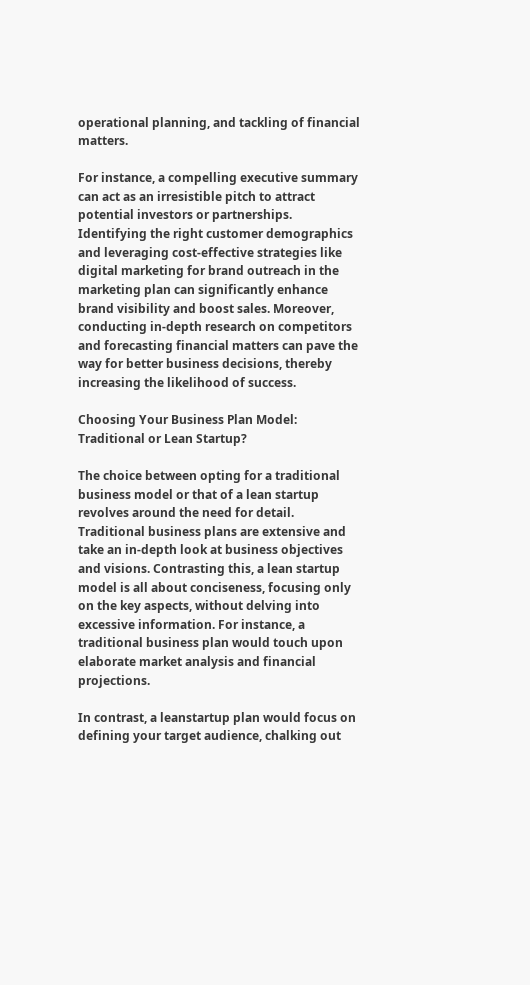operational planning, and tackling of financial matters.

For instance, a compelling executive summary can act as an irresistible pitch to attract potential investors or partnerships. Identifying the right customer demographics and leveraging cost-effective strategies like digital marketing for brand outreach in the marketing plan can significantly enhance brand visibility and boost sales. Moreover, conducting in-depth research on competitors and forecasting financial matters can pave the way for better business decisions, thereby increasing the likelihood of success.

Choosing Your Business Plan Model: Traditional or Lean Startup?

The choice between opting for a traditional business model or that of a lean startup revolves around the need for detail. Traditional business plans are extensive and take an in-depth look at business objectives and visions. Contrasting this, a lean startup model is all about conciseness, focusing only on the key aspects, without delving into excessive information. For instance, a traditional business plan would touch upon elaborate market analysis and financial projections.

In contrast, a leanstartup plan would focus on defining your target audience, chalking out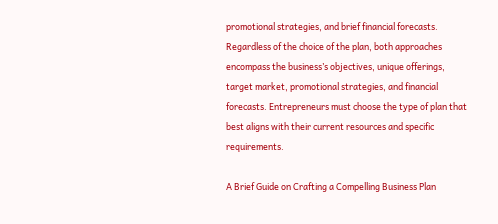promotional strategies, and brief financial forecasts. Regardless of the choice of the plan, both approaches encompass the business’s objectives, unique offerings, target market, promotional strategies, and financial forecasts. Entrepreneurs must choose the type of plan that best aligns with their current resources and specific requirements.

A Brief Guide on Crafting a Compelling Business Plan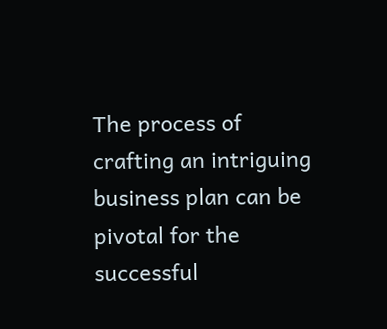The process of crafting an intriguing business plan can be pivotal for the successful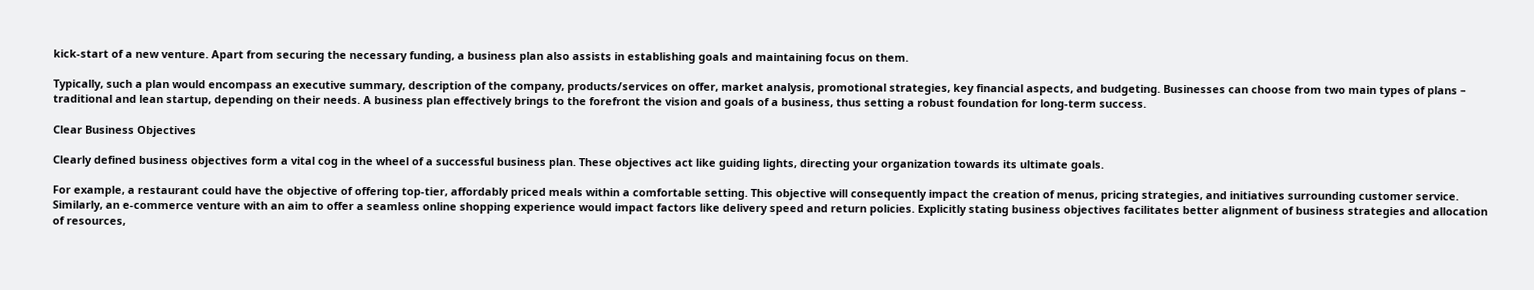kick-start of a new venture. Apart from securing the necessary funding, a business plan also assists in establishing goals and maintaining focus on them.

Typically, such a plan would encompass an executive summary, description of the company, products/services on offer, market analysis, promotional strategies, key financial aspects, and budgeting. Businesses can choose from two main types of plans – traditional and lean startup, depending on their needs. A business plan effectively brings to the forefront the vision and goals of a business, thus setting a robust foundation for long-term success.

Clear Business Objectives

Clearly defined business objectives form a vital cog in the wheel of a successful business plan. These objectives act like guiding lights, directing your organization towards its ultimate goals.

For example, a restaurant could have the objective of offering top-tier, affordably priced meals within a comfortable setting. This objective will consequently impact the creation of menus, pricing strategies, and initiatives surrounding customer service. Similarly, an e-commerce venture with an aim to offer a seamless online shopping experience would impact factors like delivery speed and return policies. Explicitly stating business objectives facilitates better alignment of business strategies and allocation of resources,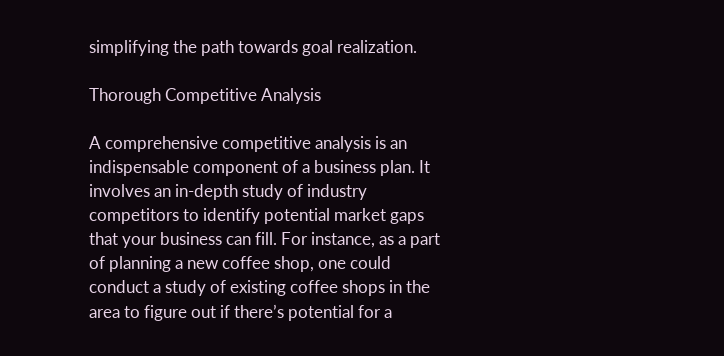simplifying the path towards goal realization.

Thorough Competitive Analysis

A comprehensive competitive analysis is an indispensable component of a business plan. It involves an in-depth study of industry competitors to identify potential market gaps that your business can fill. For instance, as a part of planning a new coffee shop, one could conduct a study of existing coffee shops in the area to figure out if there’s potential for a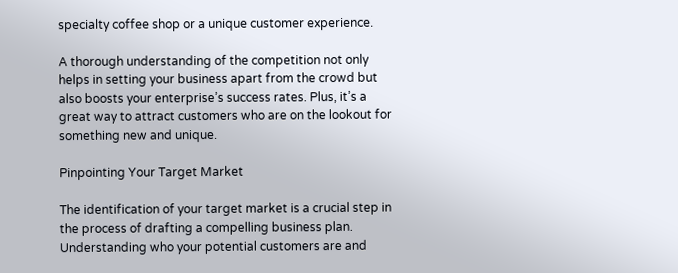specialty coffee shop or a unique customer experience.

A thorough understanding of the competition not only helps in setting your business apart from the crowd but also boosts your enterprise’s success rates. Plus, it’s a great way to attract customers who are on the lookout for something new and unique.

Pinpointing Your Target Market

The identification of your target market is a crucial step in the process of drafting a compelling business plan. Understanding who your potential customers are and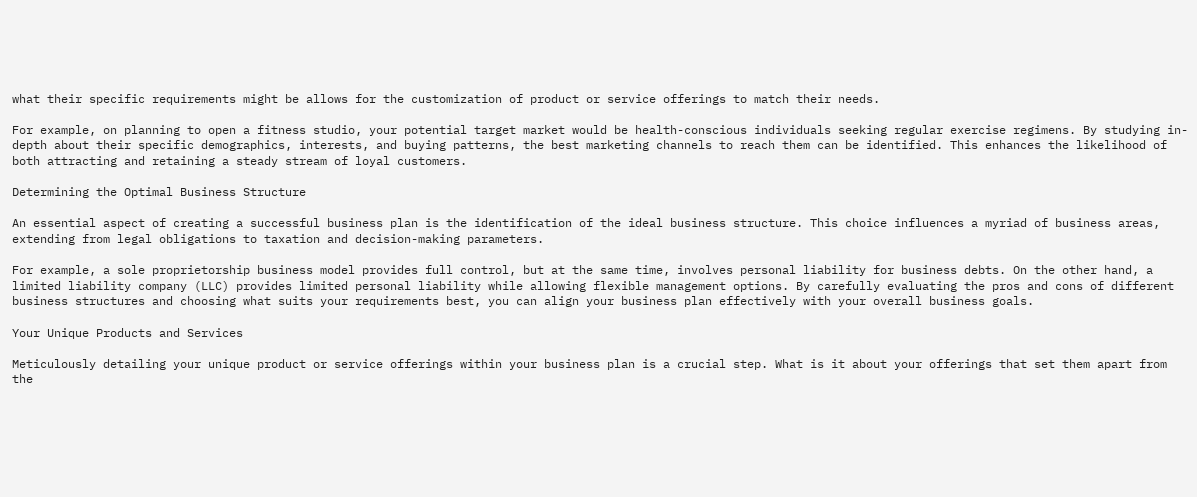what their specific requirements might be allows for the customization of product or service offerings to match their needs.

For example, on planning to open a fitness studio, your potential target market would be health-conscious individuals seeking regular exercise regimens. By studying in-depth about their specific demographics, interests, and buying patterns, the best marketing channels to reach them can be identified. This enhances the likelihood of both attracting and retaining a steady stream of loyal customers.

Determining the Optimal Business Structure

An essential aspect of creating a successful business plan is the identification of the ideal business structure. This choice influences a myriad of business areas, extending from legal obligations to taxation and decision-making parameters.

For example, a sole proprietorship business model provides full control, but at the same time, involves personal liability for business debts. On the other hand, a limited liability company (LLC) provides limited personal liability while allowing flexible management options. By carefully evaluating the pros and cons of different business structures and choosing what suits your requirements best, you can align your business plan effectively with your overall business goals.

Your Unique Products and Services

Meticulously detailing your unique product or service offerings within your business plan is a crucial step. What is it about your offerings that set them apart from the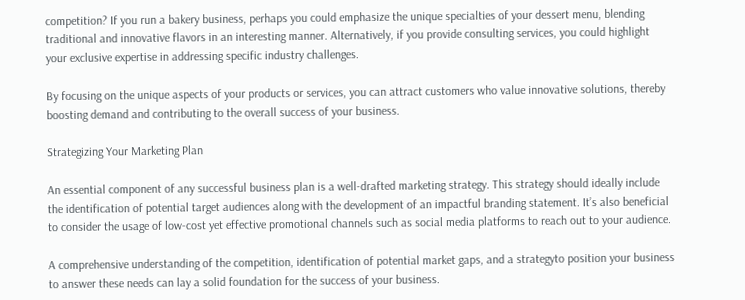competition? If you run a bakery business, perhaps you could emphasize the unique specialties of your dessert menu, blending traditional and innovative flavors in an interesting manner. Alternatively, if you provide consulting services, you could highlight your exclusive expertise in addressing specific industry challenges.

By focusing on the unique aspects of your products or services, you can attract customers who value innovative solutions, thereby boosting demand and contributing to the overall success of your business.

Strategizing Your Marketing Plan

An essential component of any successful business plan is a well-drafted marketing strategy. This strategy should ideally include the identification of potential target audiences along with the development of an impactful branding statement. It’s also beneficial to consider the usage of low-cost yet effective promotional channels such as social media platforms to reach out to your audience.

A comprehensive understanding of the competition, identification of potential market gaps, and a strategyto position your business to answer these needs can lay a solid foundation for the success of your business.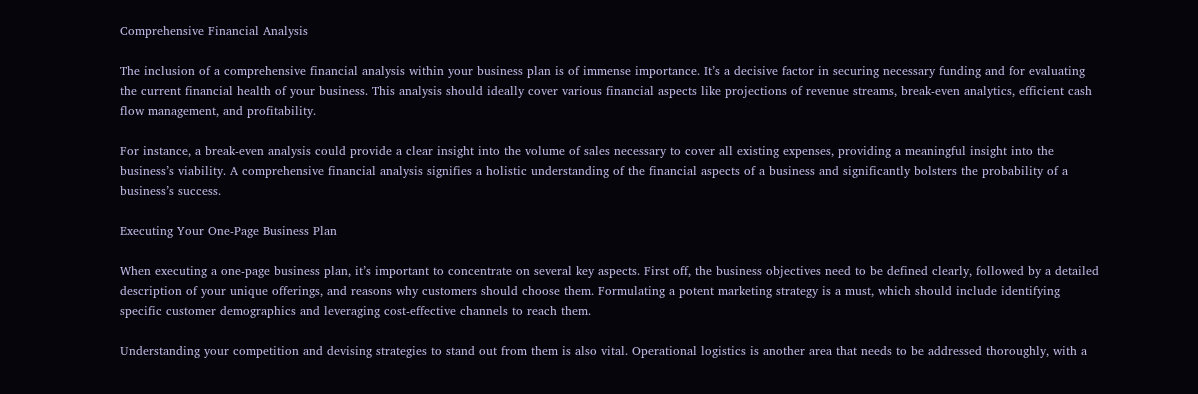Comprehensive Financial Analysis

The inclusion of a comprehensive financial analysis within your business plan is of immense importance. It’s a decisive factor in securing necessary funding and for evaluating the current financial health of your business. This analysis should ideally cover various financial aspects like projections of revenue streams, break-even analytics, efficient cash flow management, and profitability.

For instance, a break-even analysis could provide a clear insight into the volume of sales necessary to cover all existing expenses, providing a meaningful insight into the business’s viability. A comprehensive financial analysis signifies a holistic understanding of the financial aspects of a business and significantly bolsters the probability of a business’s success.

Executing Your One-Page Business Plan

When executing a one-page business plan, it’s important to concentrate on several key aspects. First off, the business objectives need to be defined clearly, followed by a detailed description of your unique offerings, and reasons why customers should choose them. Formulating a potent marketing strategy is a must, which should include identifying specific customer demographics and leveraging cost-effective channels to reach them.

Understanding your competition and devising strategies to stand out from them is also vital. Operational logistics is another area that needs to be addressed thoroughly, with a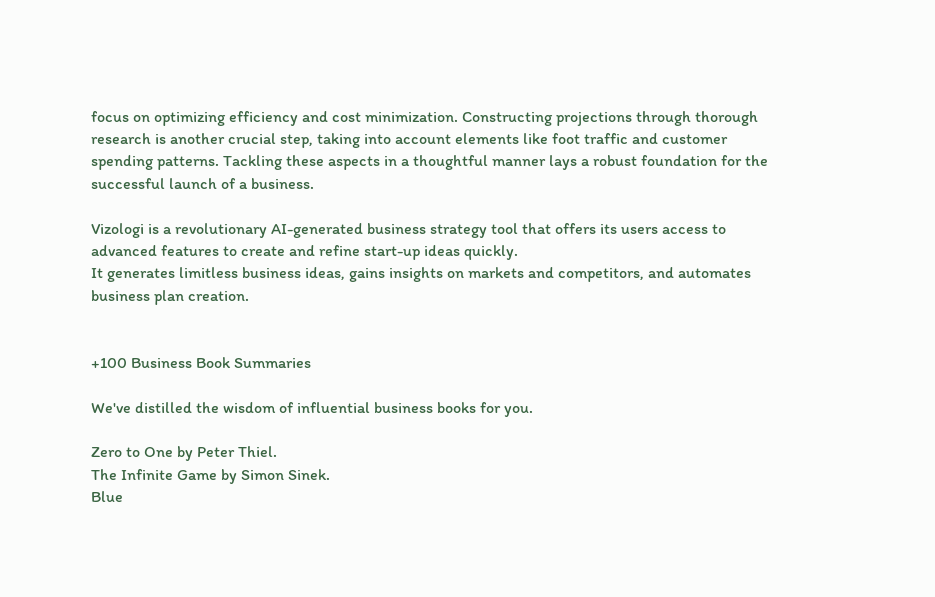focus on optimizing efficiency and cost minimization. Constructing projections through thorough research is another crucial step, taking into account elements like foot traffic and customer spending patterns. Tackling these aspects in a thoughtful manner lays a robust foundation for the successful launch of a business.

Vizologi is a revolutionary AI-generated business strategy tool that offers its users access to advanced features to create and refine start-up ideas quickly.
It generates limitless business ideas, gains insights on markets and competitors, and automates business plan creation.


+100 Business Book Summaries

We've distilled the wisdom of influential business books for you.

Zero to One by Peter Thiel.
The Infinite Game by Simon Sinek.
Blue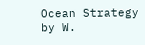Ocean Strategy by W.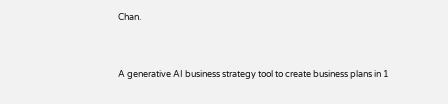Chan.


A generative AI business strategy tool to create business plans in 1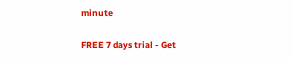minute

FREE 7 days trial ‐ Get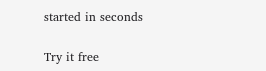started in seconds

Try it free